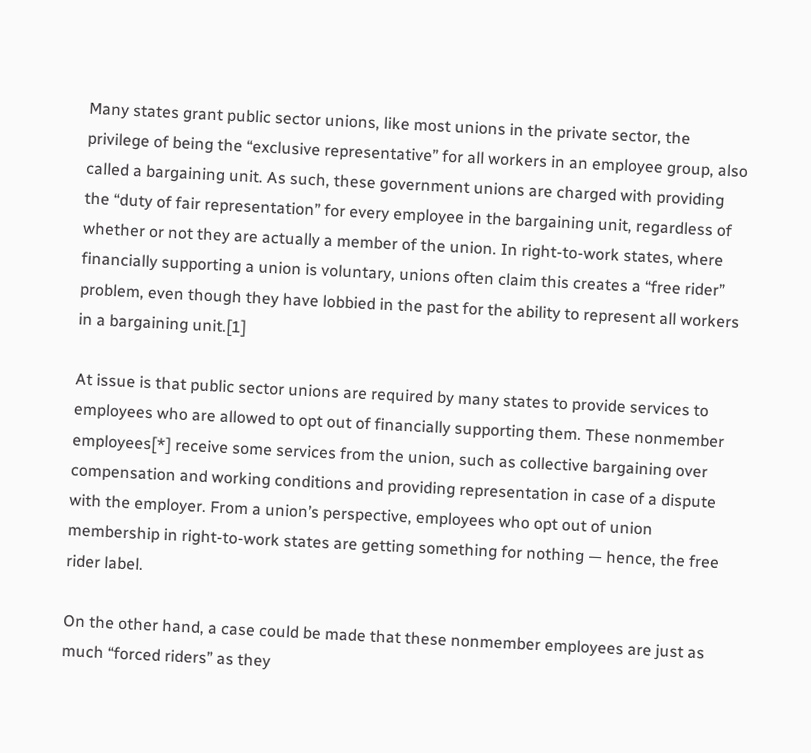Many states grant public sector unions, like most unions in the private sector, the privilege of being the “exclusive representative” for all workers in an employee group, also called a bargaining unit. As such, these government unions are charged with providing the “duty of fair representation” for every employee in the bargaining unit, regardless of whether or not they are actually a member of the union. In right-to-work states, where financially supporting a union is voluntary, unions often claim this creates a “free rider” problem, even though they have lobbied in the past for the ability to represent all workers in a bargaining unit.[1]

At issue is that public sector unions are required by many states to provide services to employees who are allowed to opt out of financially supporting them. These nonmember employees[*] receive some services from the union, such as collective bargaining over compensation and working conditions and providing representation in case of a dispute with the employer. From a union’s perspective, employees who opt out of union membership in right-to-work states are getting something for nothing — hence, the free rider label.

On the other hand, a case could be made that these nonmember employees are just as much “forced riders” as they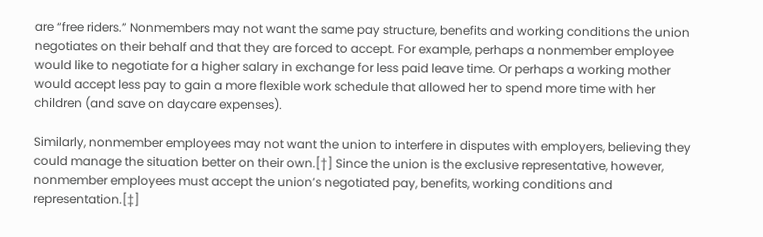are “free riders.” Nonmembers may not want the same pay structure, benefits and working conditions the union negotiates on their behalf and that they are forced to accept. For example, perhaps a nonmember employee would like to negotiate for a higher salary in exchange for less paid leave time. Or perhaps a working mother would accept less pay to gain a more flexible work schedule that allowed her to spend more time with her children (and save on daycare expenses).

Similarly, nonmember employees may not want the union to interfere in disputes with employers, believing they could manage the situation better on their own.[†] Since the union is the exclusive representative, however, nonmember employees must accept the union’s negotiated pay, benefits, working conditions and representation.[‡]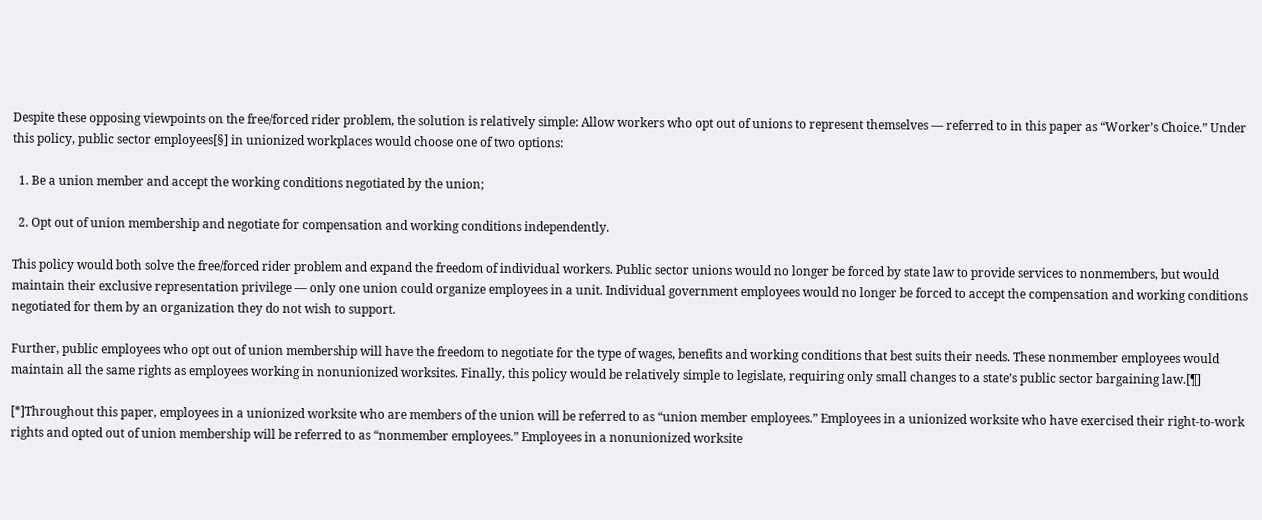Despite these opposing viewpoints on the free/forced rider problem, the solution is relatively simple: Allow workers who opt out of unions to represent themselves — referred to in this paper as “Worker’s Choice.” Under this policy, public sector employees[§] in unionized workplaces would choose one of two options:

  1. Be a union member and accept the working conditions negotiated by the union;

  2. Opt out of union membership and negotiate for compensation and working conditions independently.

This policy would both solve the free/forced rider problem and expand the freedom of individual workers. Public sector unions would no longer be forced by state law to provide services to nonmembers, but would maintain their exclusive representation privilege — only one union could organize employees in a unit. Individual government employees would no longer be forced to accept the compensation and working conditions negotiated for them by an organization they do not wish to support.

Further, public employees who opt out of union membership will have the freedom to negotiate for the type of wages, benefits and working conditions that best suits their needs. These nonmember employees would maintain all the same rights as employees working in nonunionized worksites. Finally, this policy would be relatively simple to legislate, requiring only small changes to a state’s public sector bargaining law.[¶]

[*]Throughout this paper, employees in a unionized worksite who are members of the union will be referred to as “union member employees.” Employees in a unionized worksite who have exercised their right-to-work rights and opted out of union membership will be referred to as “nonmember employees.” Employees in a nonunionized worksite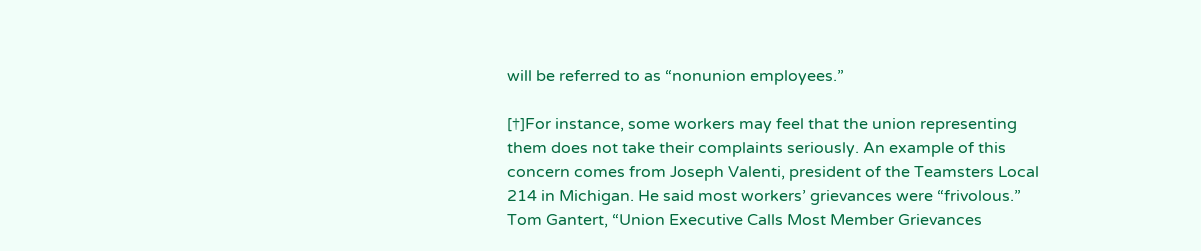will be referred to as “nonunion employees.”

[†]For instance, some workers may feel that the union representing them does not take their complaints seriously. An example of this concern comes from Joseph Valenti, president of the Teamsters Local 214 in Michigan. He said most workers’ grievances were “frivolous.” Tom Gantert, “Union Executive Calls Most Member Grievances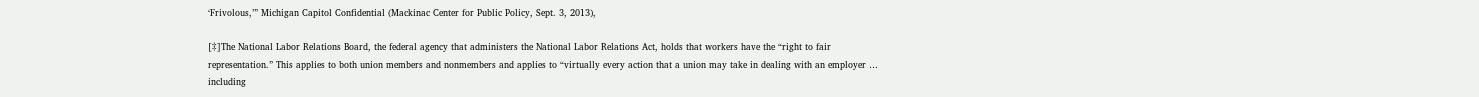‘Frivolous,’” Michigan Capitol Confidential (Mackinac Center for Public Policy, Sept. 3, 2013),

[‡]The National Labor Relations Board, the federal agency that administers the National Labor Relations Act, holds that workers have the “right to fair representation.” This applies to both union members and nonmembers and applies to “virtually every action that a union may take in dealing with an employer … including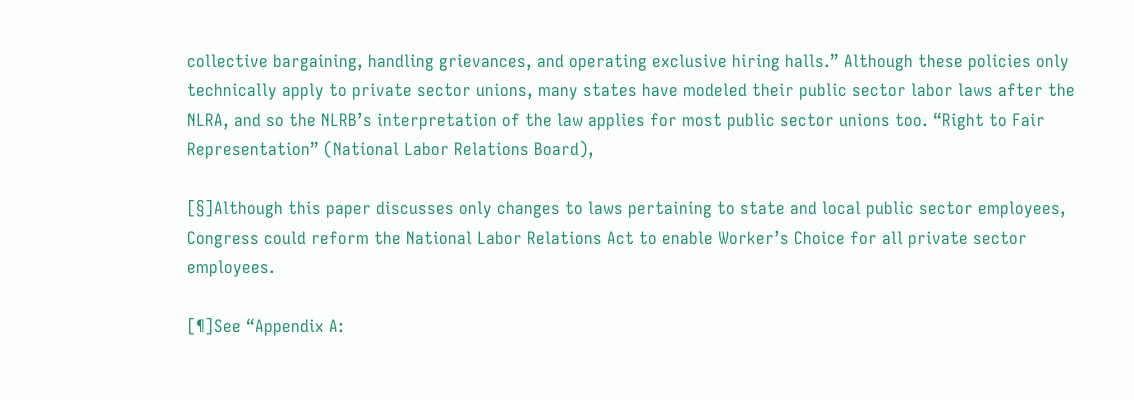collective bargaining, handling grievances, and operating exclusive hiring halls.” Although these policies only technically apply to private sector unions, many states have modeled their public sector labor laws after the NLRA, and so the NLRB’s interpretation of the law applies for most public sector unions too. “Right to Fair Representation” (National Labor Relations Board),

[§]Although this paper discusses only changes to laws pertaining to state and local public sector employees, Congress could reform the National Labor Relations Act to enable Worker’s Choice for all private sector employees.

[¶]See “Appendix A: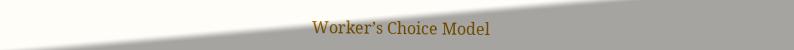Worker’s Choice Model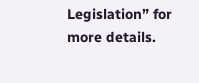Legislation” for more details.